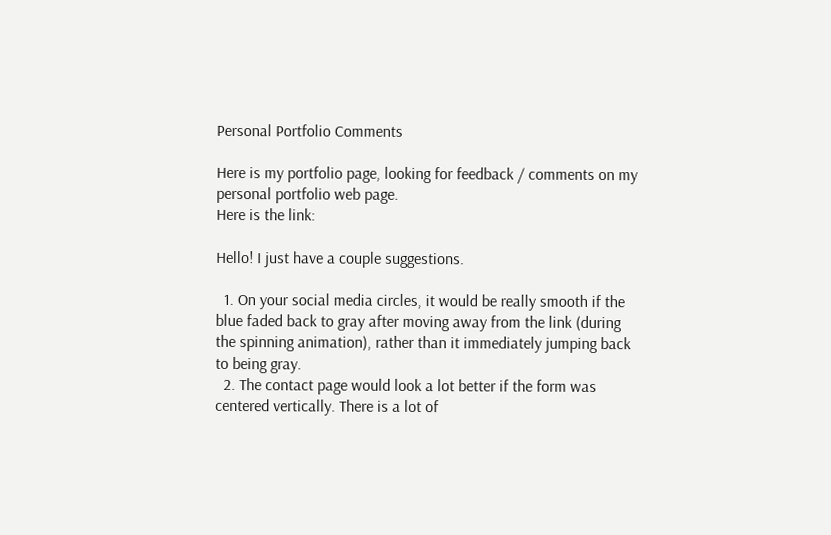Personal Portfolio Comments

Here is my portfolio page, looking for feedback / comments on my personal portfolio web page.
Here is the link:

Hello! I just have a couple suggestions.

  1. On your social media circles, it would be really smooth if the blue faded back to gray after moving away from the link (during the spinning animation), rather than it immediately jumping back to being gray.
  2. The contact page would look a lot better if the form was centered vertically. There is a lot of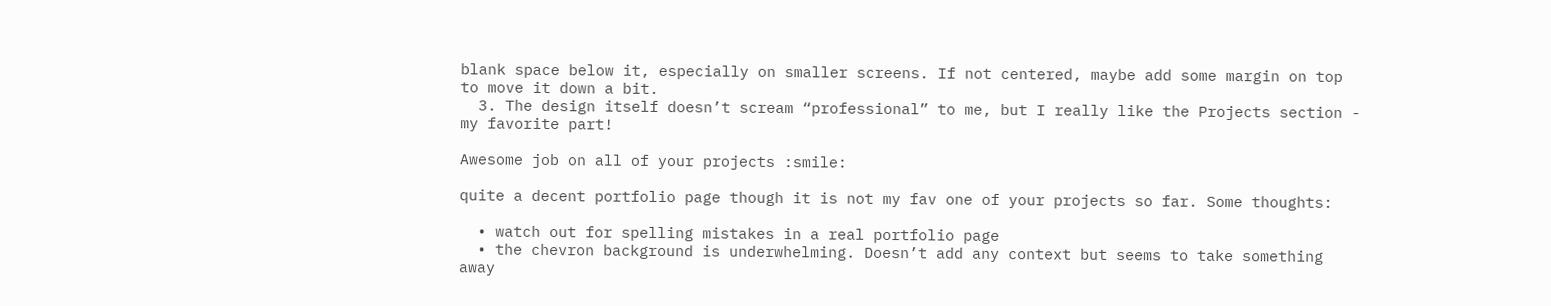blank space below it, especially on smaller screens. If not centered, maybe add some margin on top to move it down a bit.
  3. The design itself doesn’t scream “professional” to me, but I really like the Projects section - my favorite part!

Awesome job on all of your projects :smile:

quite a decent portfolio page though it is not my fav one of your projects so far. Some thoughts:

  • watch out for spelling mistakes in a real portfolio page
  • the chevron background is underwhelming. Doesn’t add any context but seems to take something away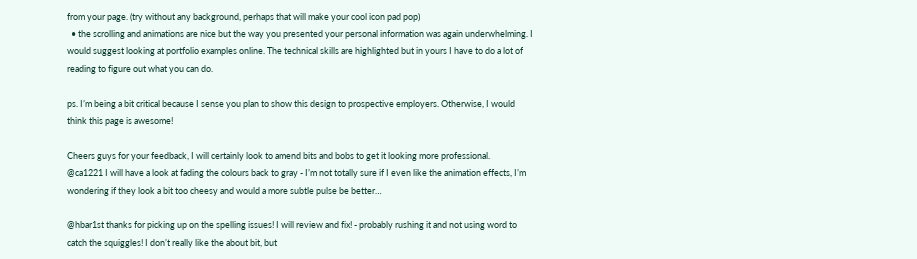from your page. (try without any background, perhaps that will make your cool icon pad pop)
  • the scrolling and animations are nice but the way you presented your personal information was again underwhelming. I would suggest looking at portfolio examples online. The technical skills are highlighted but in yours I have to do a lot of reading to figure out what you can do.

ps. I’m being a bit critical because I sense you plan to show this design to prospective employers. Otherwise, I would think this page is awesome!

Cheers guys for your feedback, I will certainly look to amend bits and bobs to get it looking more professional.
@ca1221 I will have a look at fading the colours back to gray - I’m not totally sure if I even like the animation effects, I’m wondering if they look a bit too cheesy and would a more subtle pulse be better…

@hbar1st thanks for picking up on the spelling issues! I will review and fix! - probably rushing it and not using word to catch the squiggles! I don’t really like the about bit, but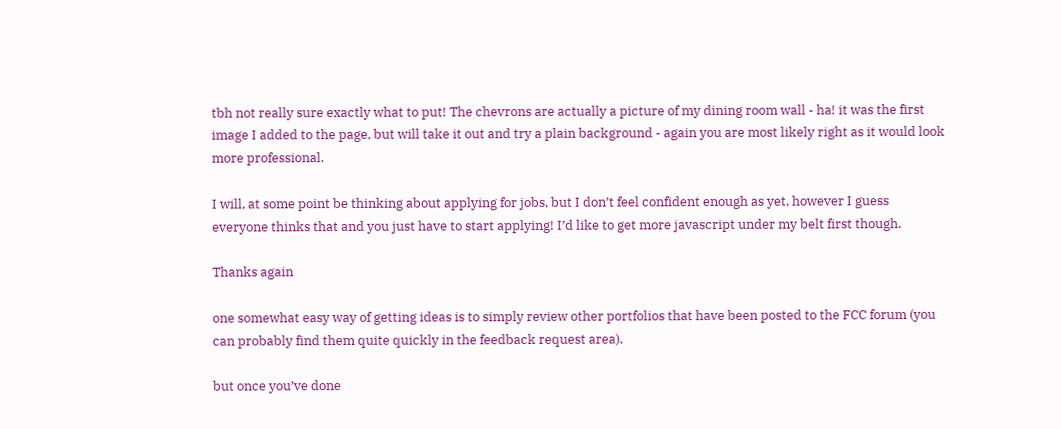tbh not really sure exactly what to put! The chevrons are actually a picture of my dining room wall - ha! it was the first image I added to the page, but will take it out and try a plain background - again you are most likely right as it would look more professional.

I will, at some point be thinking about applying for jobs, but I don’t feel confident enough as yet, however I guess everyone thinks that and you just have to start applying! I’d like to get more javascript under my belt first though.

Thanks again

one somewhat easy way of getting ideas is to simply review other portfolios that have been posted to the FCC forum (you can probably find them quite quickly in the feedback request area).

but once you’ve done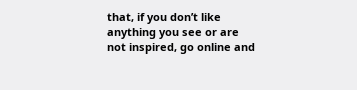that, if you don’t like anything you see or are not inspired, go online and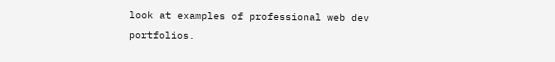look at examples of professional web dev portfolios.